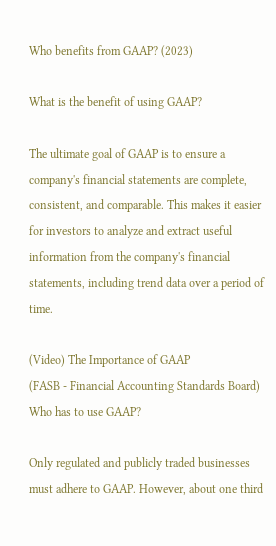Who benefits from GAAP? (2023)

What is the benefit of using GAAP?

The ultimate goal of GAAP is to ensure a company's financial statements are complete, consistent, and comparable. This makes it easier for investors to analyze and extract useful information from the company's financial statements, including trend data over a period of time.

(Video) The Importance of GAAP
(FASB - Financial Accounting Standards Board)
Who has to use GAAP?

Only regulated and publicly traded businesses must adhere to GAAP. However, about one third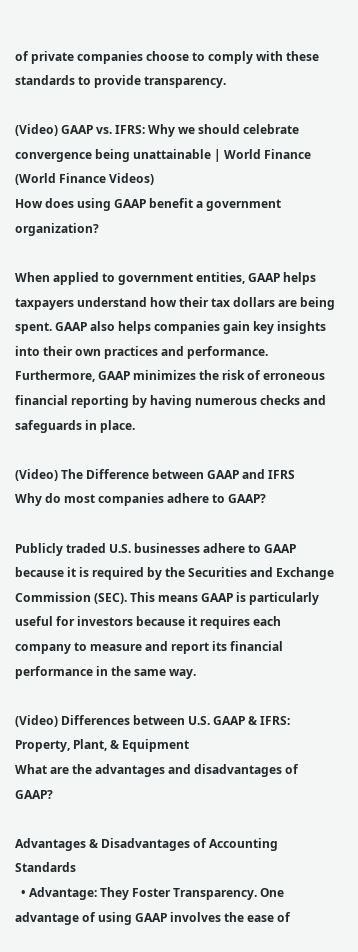of private companies choose to comply with these standards to provide transparency.

(Video) GAAP vs. IFRS: Why we should celebrate convergence being unattainable | World Finance
(World Finance Videos)
How does using GAAP benefit a government organization?

When applied to government entities, GAAP helps taxpayers understand how their tax dollars are being spent. GAAP also helps companies gain key insights into their own practices and performance. Furthermore, GAAP minimizes the risk of erroneous financial reporting by having numerous checks and safeguards in place.

(Video) The Difference between GAAP and IFRS
Why do most companies adhere to GAAP?

Publicly traded U.S. businesses adhere to GAAP because it is required by the Securities and Exchange Commission (SEC). This means GAAP is particularly useful for investors because it requires each company to measure and report its financial performance in the same way.

(Video) Differences between U.S. GAAP & IFRS: Property, Plant, & Equipment
What are the advantages and disadvantages of GAAP?

Advantages & Disadvantages of Accounting Standards
  • Advantage: They Foster Transparency. One advantage of using GAAP involves the ease of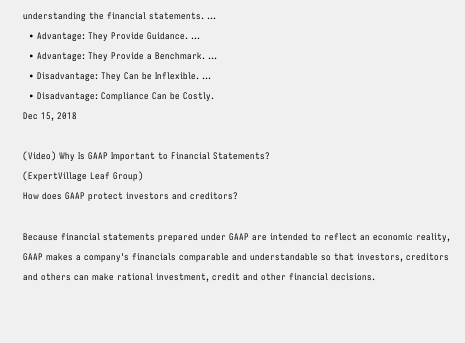understanding the financial statements. ...
  • Advantage: They Provide Guidance. ...
  • Advantage: They Provide a Benchmark. ...
  • Disadvantage: They Can be Inflexible. ...
  • Disadvantage: Compliance Can be Costly.
Dec 15, 2018

(Video) Why Is GAAP Important to Financial Statements?
(ExpertVillage Leaf Group)
How does GAAP protect investors and creditors?

Because financial statements prepared under GAAP are intended to reflect an economic reality, GAAP makes a company's financials comparable and understandable so that investors, creditors and others can make rational investment, credit and other financial decisions.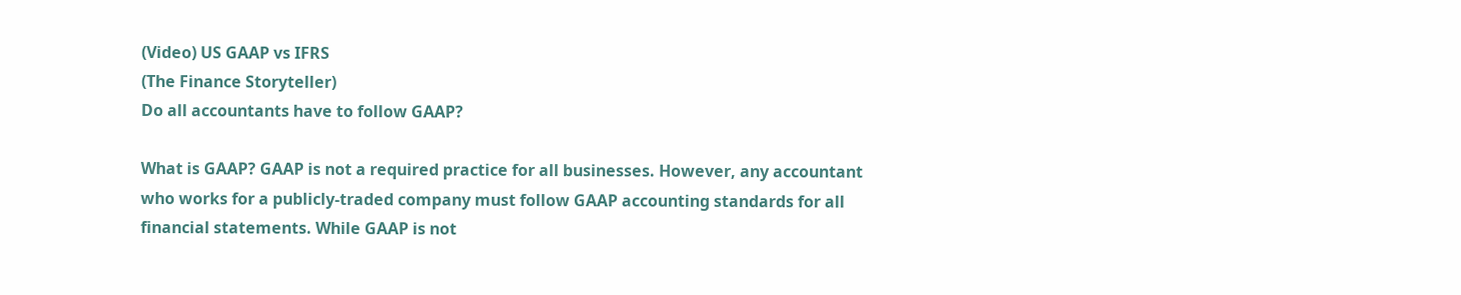(Video) US GAAP vs IFRS
(The Finance Storyteller)
Do all accountants have to follow GAAP?

What is GAAP? GAAP is not a required practice for all businesses. However, any accountant who works for a publicly-traded company must follow GAAP accounting standards for all financial statements. While GAAP is not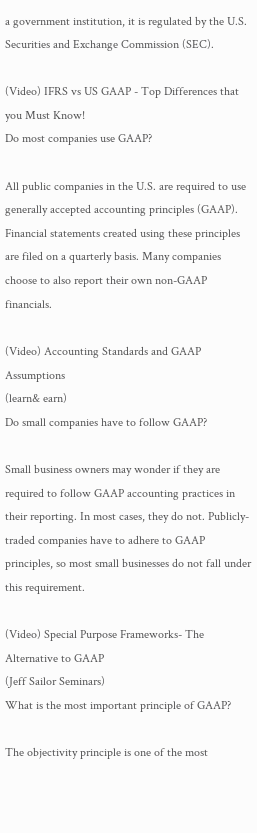a government institution, it is regulated by the U.S. Securities and Exchange Commission (SEC).

(Video) IFRS vs US GAAP - Top Differences that you Must Know!
Do most companies use GAAP?

All public companies in the U.S. are required to use generally accepted accounting principles (GAAP). Financial statements created using these principles are filed on a quarterly basis. Many companies choose to also report their own non-GAAP financials.

(Video) Accounting Standards and GAAP Assumptions
(learn& earn)
Do small companies have to follow GAAP?

Small business owners may wonder if they are required to follow GAAP accounting practices in their reporting. In most cases, they do not. Publicly-traded companies have to adhere to GAAP principles, so most small businesses do not fall under this requirement.

(Video) Special Purpose Frameworks- The Alternative to GAAP
(Jeff Sailor Seminars)
What is the most important principle of GAAP?

The objectivity principle is one of the most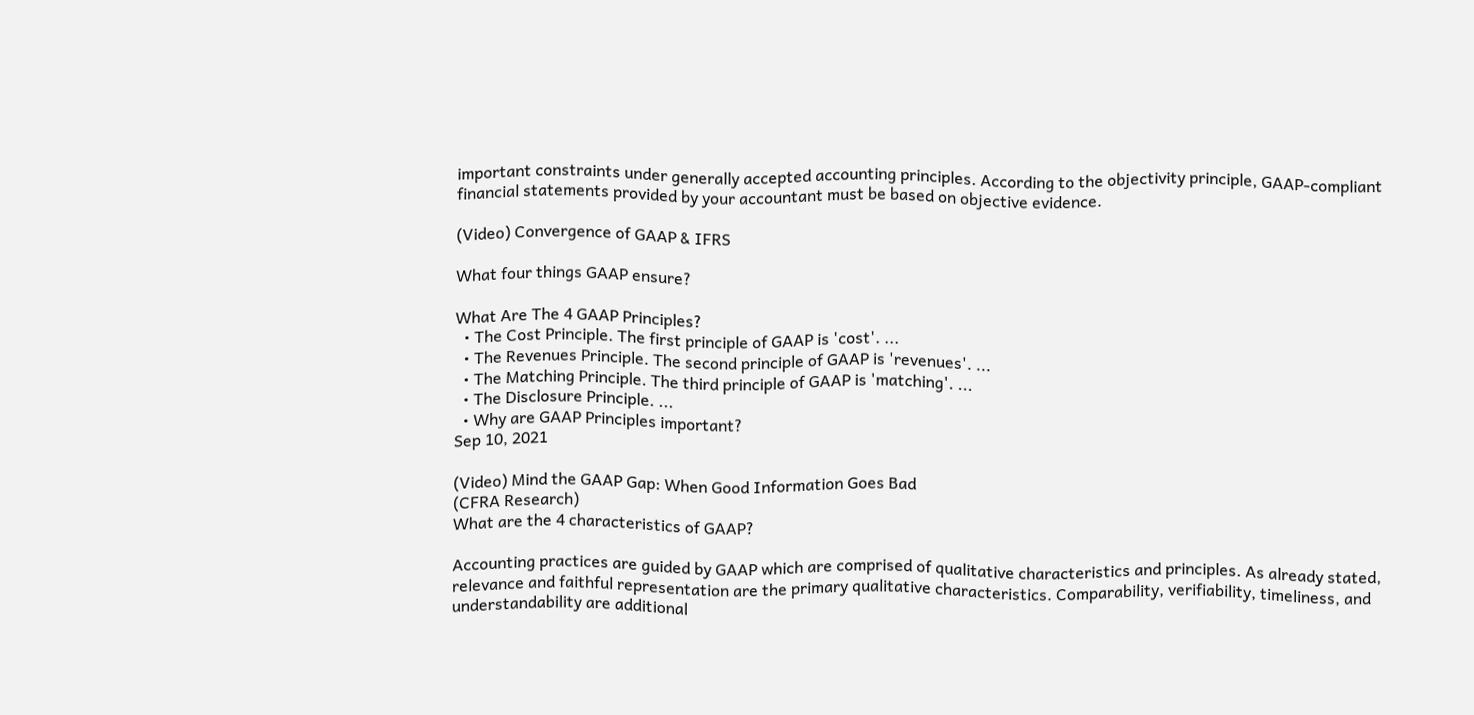important constraints under generally accepted accounting principles. According to the objectivity principle, GAAP-compliant financial statements provided by your accountant must be based on objective evidence.

(Video) Convergence of GAAP & IFRS

What four things GAAP ensure?

What Are The 4 GAAP Principles?
  • The Cost Principle. The first principle of GAAP is 'cost'. ...
  • The Revenues Principle. The second principle of GAAP is 'revenues'. ...
  • The Matching Principle. The third principle of GAAP is 'matching'. ...
  • The Disclosure Principle. ...
  • Why are GAAP Principles important?
Sep 10, 2021

(Video) Mind the GAAP Gap: When Good Information Goes Bad
(CFRA Research)
What are the 4 characteristics of GAAP?

Accounting practices are guided by GAAP which are comprised of qualitative characteristics and principles. As already stated, relevance and faithful representation are the primary qualitative characteristics. Comparability, verifiability, timeliness, and understandability are additional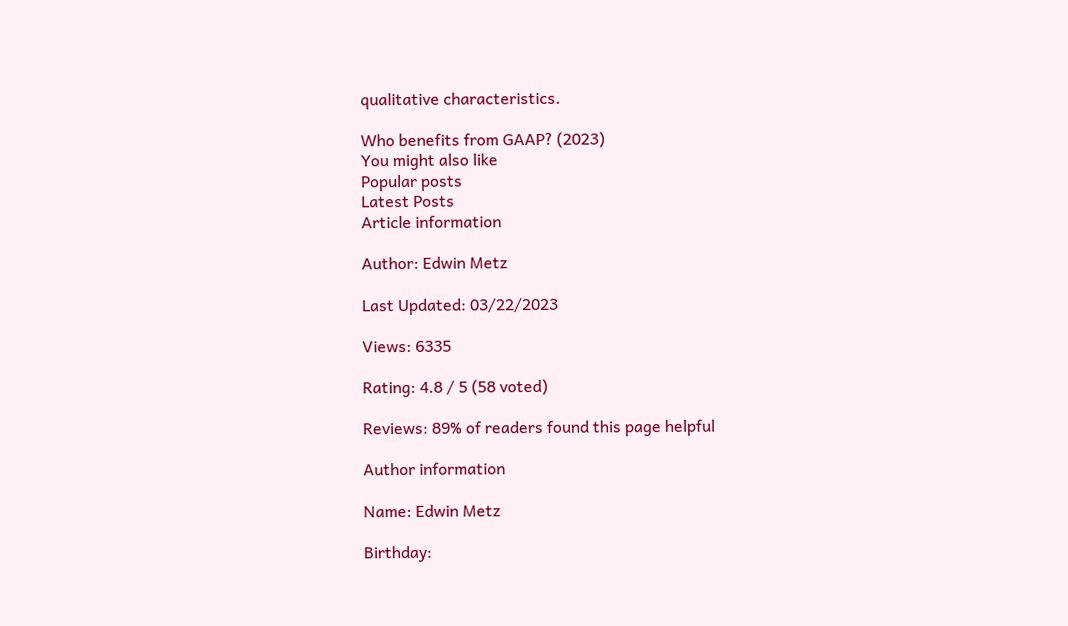qualitative characteristics.

Who benefits from GAAP? (2023)
You might also like
Popular posts
Latest Posts
Article information

Author: Edwin Metz

Last Updated: 03/22/2023

Views: 6335

Rating: 4.8 / 5 (58 voted)

Reviews: 89% of readers found this page helpful

Author information

Name: Edwin Metz

Birthday: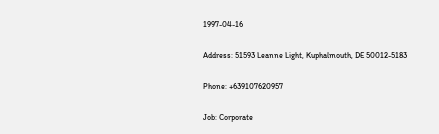1997-04-16

Address: 51593 Leanne Light, Kuphalmouth, DE 50012-5183

Phone: +639107620957

Job: Corporate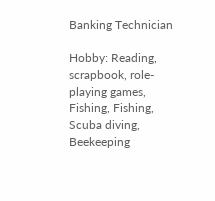Banking Technician

Hobby: Reading, scrapbook, role-playing games, Fishing, Fishing, Scuba diving, Beekeeping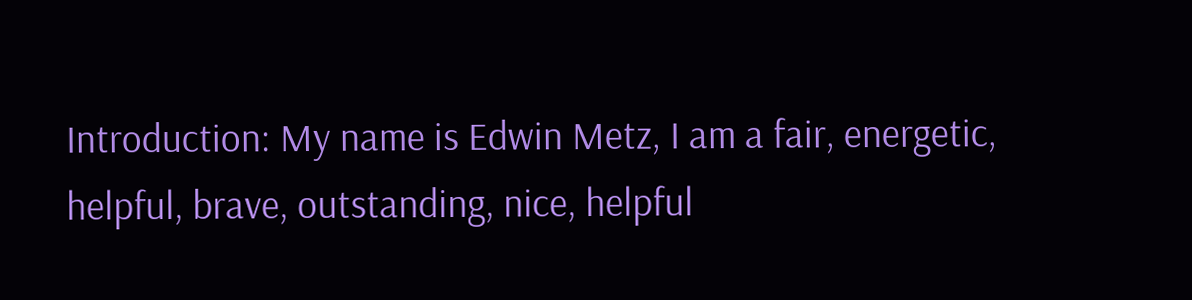Introduction: My name is Edwin Metz, I am a fair, energetic, helpful, brave, outstanding, nice, helpful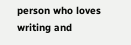person who loves writing and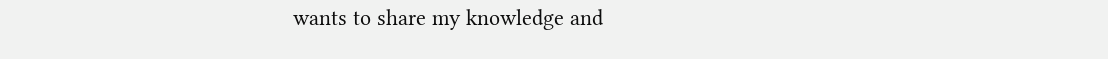wants to share my knowledge and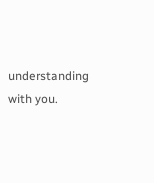understanding with you.